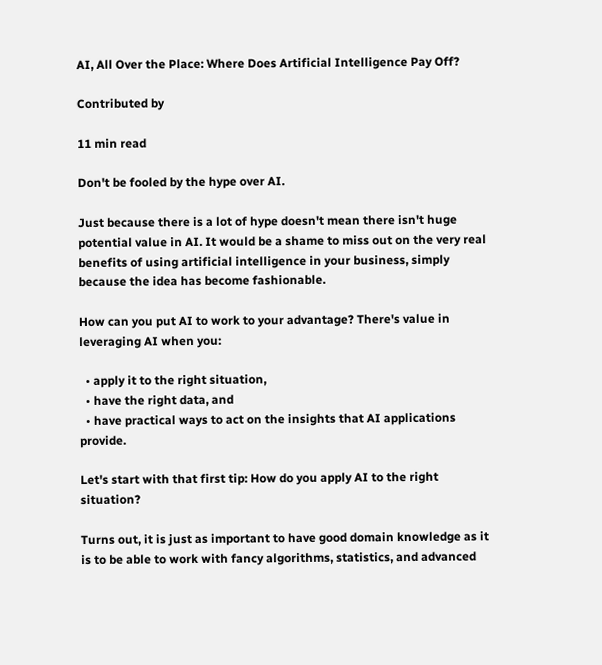AI, All Over the Place: Where Does Artificial Intelligence Pay Off?

Contributed by

11 min read

Don't be fooled by the hype over AI.

Just because there is a lot of hype doesn't mean there isn't huge potential value in AI. It would be a shame to miss out on the very real benefits of using artificial intelligence in your business, simply because the idea has become fashionable.

How can you put AI to work to your advantage? There's value in leveraging AI when you:

  • apply it to the right situation,
  • have the right data, and
  • have practical ways to act on the insights that AI applications provide.

Let's start with that first tip: How do you apply AI to the right situation?

Turns out, it is just as important to have good domain knowledge as it is to be able to work with fancy algorithms, statistics, and advanced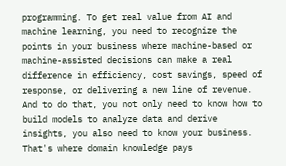programming. To get real value from AI and machine learning, you need to recognize the points in your business where machine-based or machine-assisted decisions can make a real difference in efficiency, cost savings, speed of response, or delivering a new line of revenue. And to do that, you not only need to know how to build models to analyze data and derive insights, you also need to know your business. That's where domain knowledge pays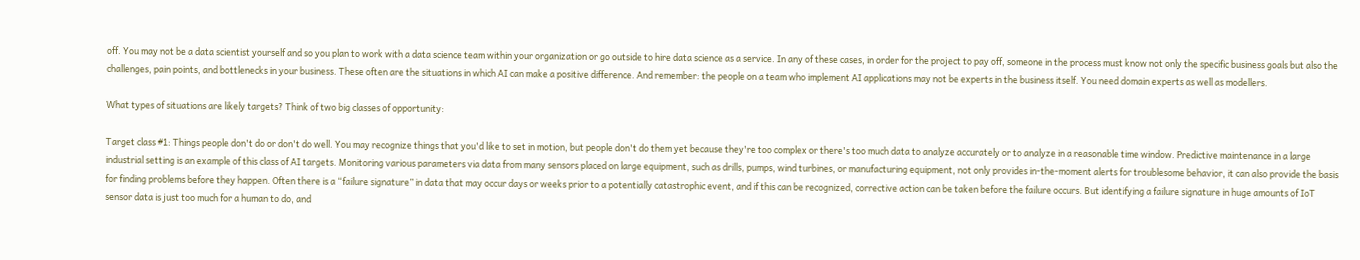off. You may not be a data scientist yourself and so you plan to work with a data science team within your organization or go outside to hire data science as a service. In any of these cases, in order for the project to pay off, someone in the process must know not only the specific business goals but also the challenges, pain points, and bottlenecks in your business. These often are the situations in which AI can make a positive difference. And remember: the people on a team who implement AI applications may not be experts in the business itself. You need domain experts as well as modellers.

What types of situations are likely targets? Think of two big classes of opportunity:

Target class #1: Things people don't do or don't do well. You may recognize things that you'd like to set in motion, but people don't do them yet because they're too complex or there's too much data to analyze accurately or to analyze in a reasonable time window. Predictive maintenance in a large industrial setting is an example of this class of AI targets. Monitoring various parameters via data from many sensors placed on large equipment, such as drills, pumps, wind turbines, or manufacturing equipment, not only provides in-the-moment alerts for troublesome behavior, it can also provide the basis for finding problems before they happen. Often there is a “failure signature” in data that may occur days or weeks prior to a potentially catastrophic event, and if this can be recognized, corrective action can be taken before the failure occurs. But identifying a failure signature in huge amounts of IoT sensor data is just too much for a human to do, and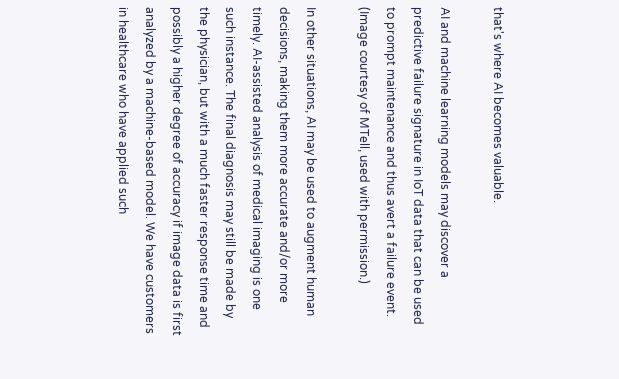that's where AI becomes valuable.

AI and machine learning models may discover a predictive failure signature in IoT data that can be used to prompt maintenance and thus avert a failure event. (Image courtesy of MTell, used with permission.)

In other situations, AI may be used to augment human decisions, making them more accurate and/or more timely. AI-assisted analysis of medical imaging is one such instance. The final diagnosis may still be made by the physician, but with a much faster response time and possibly a higher degree of accuracy if image data is first analyzed by a machine-based model. We have customers in healthcare who have applied such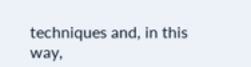techniques and, in this way,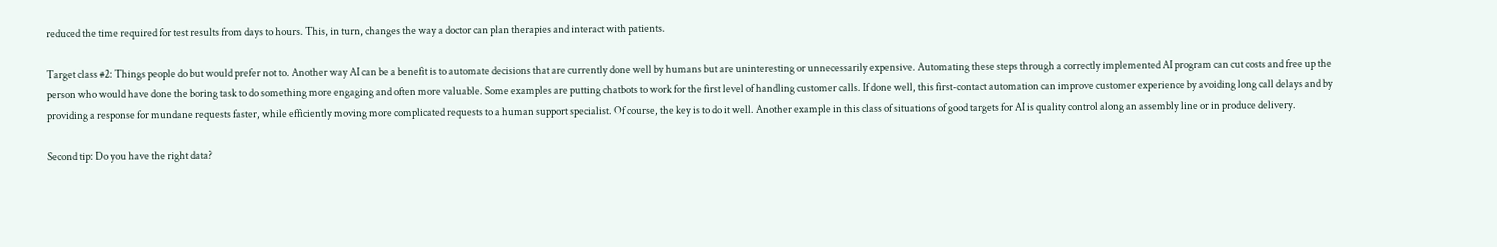reduced the time required for test results from days to hours. This, in turn, changes the way a doctor can plan therapies and interact with patients.

Target class #2: Things people do but would prefer not to. Another way AI can be a benefit is to automate decisions that are currently done well by humans but are uninteresting or unnecessarily expensive. Automating these steps through a correctly implemented AI program can cut costs and free up the person who would have done the boring task to do something more engaging and often more valuable. Some examples are putting chatbots to work for the first level of handling customer calls. If done well, this first-contact automation can improve customer experience by avoiding long call delays and by providing a response for mundane requests faster, while efficiently moving more complicated requests to a human support specialist. Of course, the key is to do it well. Another example in this class of situations of good targets for AI is quality control along an assembly line or in produce delivery.

Second tip: Do you have the right data?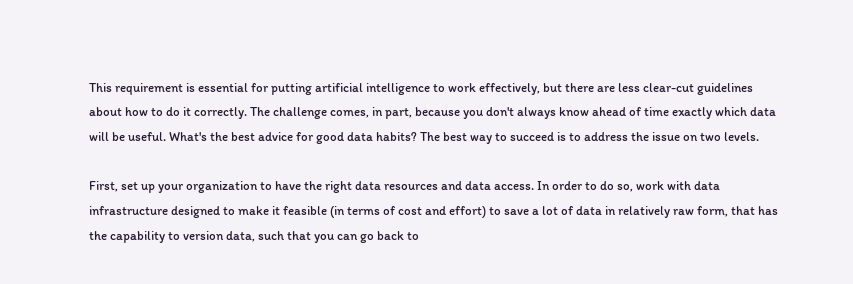This requirement is essential for putting artificial intelligence to work effectively, but there are less clear-cut guidelines about how to do it correctly. The challenge comes, in part, because you don't always know ahead of time exactly which data will be useful. What's the best advice for good data habits? The best way to succeed is to address the issue on two levels.

First, set up your organization to have the right data resources and data access. In order to do so, work with data infrastructure designed to make it feasible (in terms of cost and effort) to save a lot of data in relatively raw form, that has the capability to version data, such that you can go back to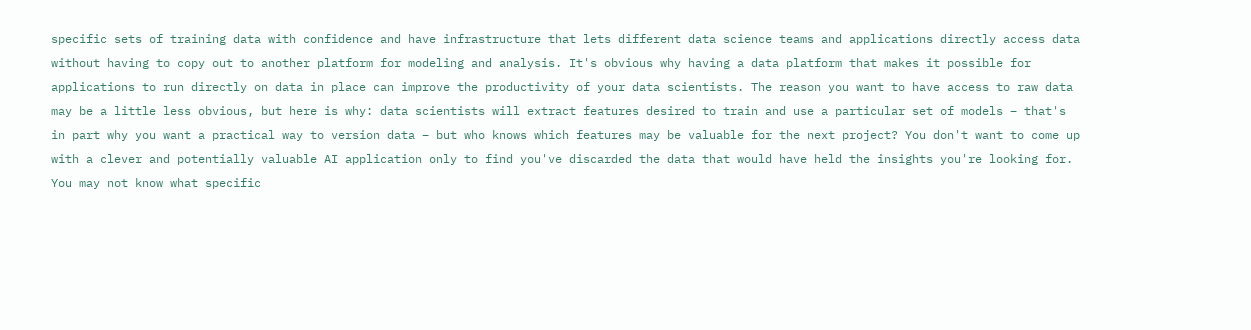specific sets of training data with confidence and have infrastructure that lets different data science teams and applications directly access data without having to copy out to another platform for modeling and analysis. It's obvious why having a data platform that makes it possible for applications to run directly on data in place can improve the productivity of your data scientists. The reason you want to have access to raw data may be a little less obvious, but here is why: data scientists will extract features desired to train and use a particular set of models – that's in part why you want a practical way to version data – but who knows which features may be valuable for the next project? You don't want to come up with a clever and potentially valuable AI application only to find you've discarded the data that would have held the insights you're looking for. You may not know what specific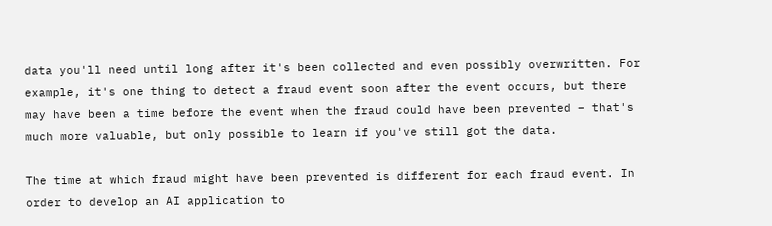data you'll need until long after it's been collected and even possibly overwritten. For example, it's one thing to detect a fraud event soon after the event occurs, but there may have been a time before the event when the fraud could have been prevented – that's much more valuable, but only possible to learn if you've still got the data.

The time at which fraud might have been prevented is different for each fraud event. In order to develop an AI application to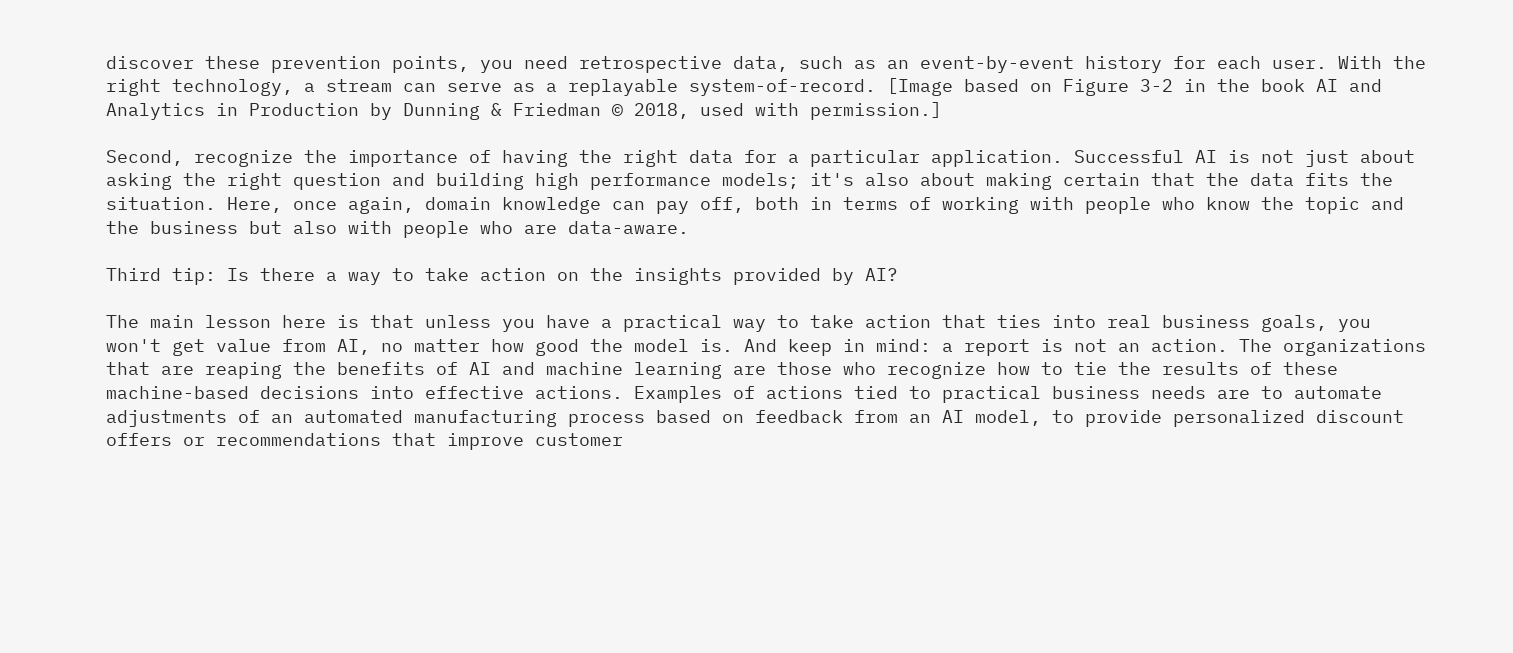discover these prevention points, you need retrospective data, such as an event-by-event history for each user. With the right technology, a stream can serve as a replayable system-of-record. [Image based on Figure 3-2 in the book AI and Analytics in Production by Dunning & Friedman © 2018, used with permission.]

Second, recognize the importance of having the right data for a particular application. Successful AI is not just about asking the right question and building high performance models; it's also about making certain that the data fits the situation. Here, once again, domain knowledge can pay off, both in terms of working with people who know the topic and the business but also with people who are data-aware.

Third tip: Is there a way to take action on the insights provided by AI?

The main lesson here is that unless you have a practical way to take action that ties into real business goals, you won't get value from AI, no matter how good the model is. And keep in mind: a report is not an action. The organizations that are reaping the benefits of AI and machine learning are those who recognize how to tie the results of these machine-based decisions into effective actions. Examples of actions tied to practical business needs are to automate adjustments of an automated manufacturing process based on feedback from an AI model, to provide personalized discount offers or recommendations that improve customer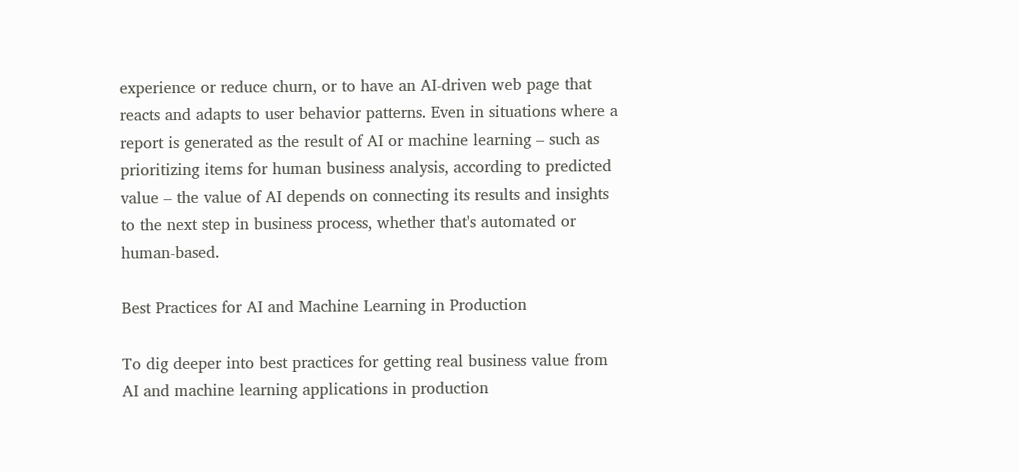experience or reduce churn, or to have an AI-driven web page that reacts and adapts to user behavior patterns. Even in situations where a report is generated as the result of AI or machine learning – such as prioritizing items for human business analysis, according to predicted value – the value of AI depends on connecting its results and insights to the next step in business process, whether that's automated or human-based.

Best Practices for AI and Machine Learning in Production

To dig deeper into best practices for getting real business value from AI and machine learning applications in production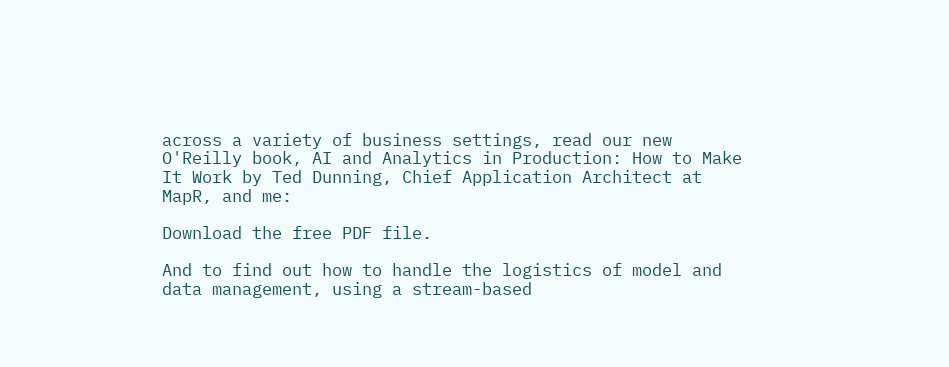across a variety of business settings, read our new O'Reilly book, AI and Analytics in Production: How to Make It Work by Ted Dunning, Chief Application Architect at MapR, and me:

Download the free PDF file.

And to find out how to handle the logistics of model and data management, using a stream-based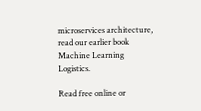microservices architecture, read our earlier book Machine Learning Logistics.

Read free online or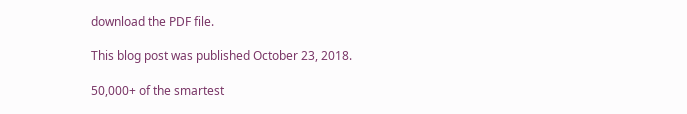download the PDF file.

This blog post was published October 23, 2018.

50,000+ of the smartest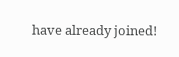have already joined!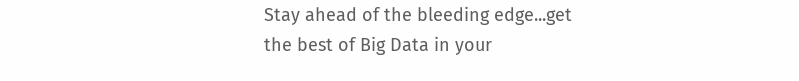Stay ahead of the bleeding edge...get the best of Big Data in your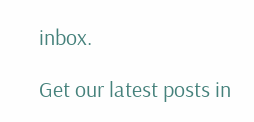inbox.

Get our latest posts in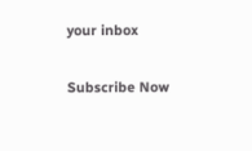your inbox

Subscribe Now